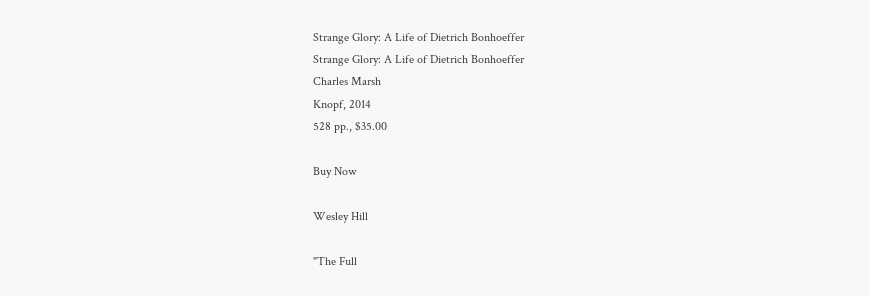Strange Glory: A Life of Dietrich Bonhoeffer
Strange Glory: A Life of Dietrich Bonhoeffer
Charles Marsh
Knopf, 2014
528 pp., $35.00

Buy Now

Wesley Hill

"The Full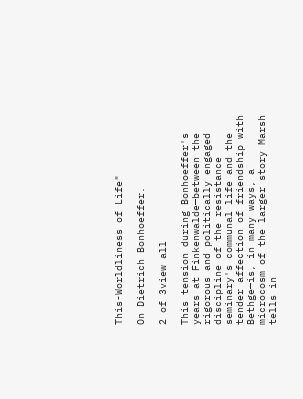This-Worldliness of Life"

On Dietrich Bonhoeffer.

2 of 3view all

This tension during Bonhoeffer's years at Finkenwalde—between the rigorous and politically engaged discipline of the resistance seminary's communal life and the tender affection of friendship with Bethge—is, in many ways, a microcosm of the larger story Marsh tells in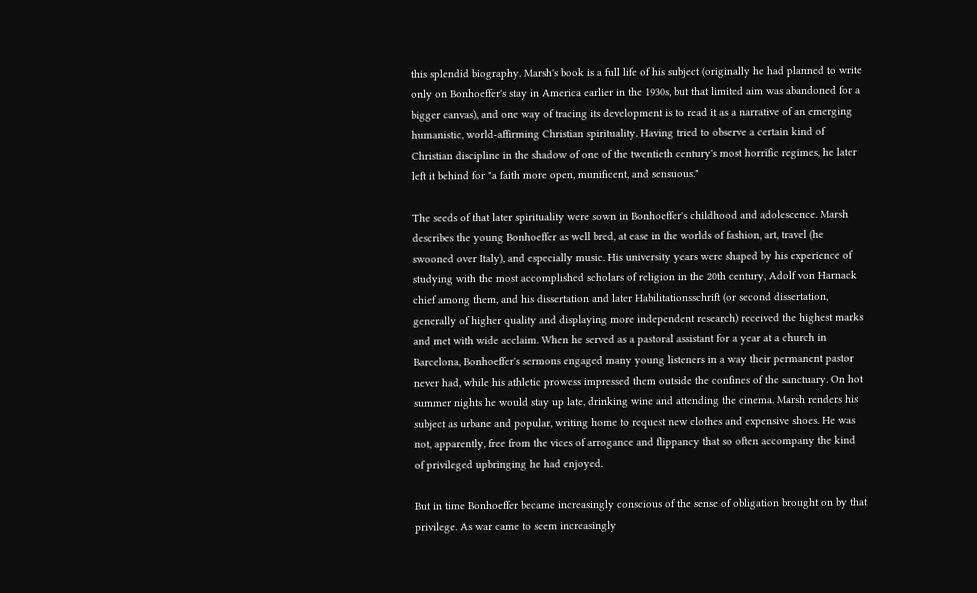this splendid biography. Marsh's book is a full life of his subject (originally he had planned to write only on Bonhoeffer's stay in America earlier in the 1930s, but that limited aim was abandoned for a bigger canvas), and one way of tracing its development is to read it as a narrative of an emerging humanistic, world-affirming Christian spirituality. Having tried to observe a certain kind of Christian discipline in the shadow of one of the twentieth century's most horrific regimes, he later left it behind for "a faith more open, munificent, and sensuous."

The seeds of that later spirituality were sown in Bonhoeffer's childhood and adolescence. Marsh describes the young Bonhoeffer as well bred, at ease in the worlds of fashion, art, travel (he swooned over Italy), and especially music. His university years were shaped by his experience of studying with the most accomplished scholars of religion in the 20th century, Adolf von Harnack chief among them, and his dissertation and later Habilitationsschrift (or second dissertation, generally of higher quality and displaying more independent research) received the highest marks and met with wide acclaim. When he served as a pastoral assistant for a year at a church in Barcelona, Bonhoeffer's sermons engaged many young listeners in a way their permanent pastor never had, while his athletic prowess impressed them outside the confines of the sanctuary. On hot summer nights he would stay up late, drinking wine and attending the cinema. Marsh renders his subject as urbane and popular, writing home to request new clothes and expensive shoes. He was not, apparently, free from the vices of arrogance and flippancy that so often accompany the kind of privileged upbringing he had enjoyed.

But in time Bonhoeffer became increasingly conscious of the sense of obligation brought on by that privilege. As war came to seem increasingly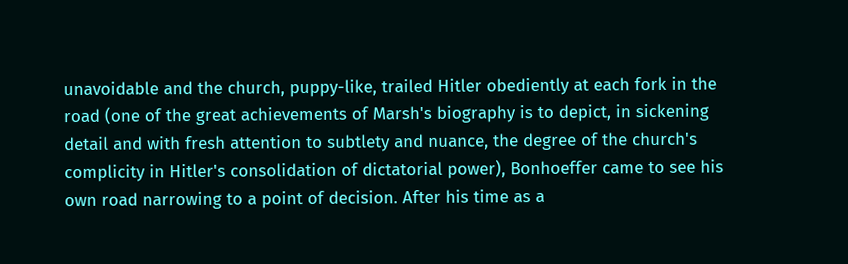unavoidable and the church, puppy-like, trailed Hitler obediently at each fork in the road (one of the great achievements of Marsh's biography is to depict, in sickening detail and with fresh attention to subtlety and nuance, the degree of the church's complicity in Hitler's consolidation of dictatorial power), Bonhoeffer came to see his own road narrowing to a point of decision. After his time as a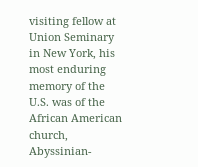visiting fellow at Union Seminary in New York, his most enduring memory of the U.S. was of the African American church, Abyssinian-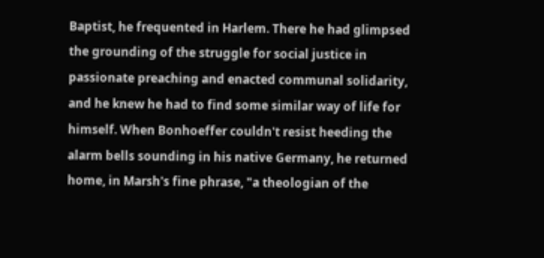Baptist, he frequented in Harlem. There he had glimpsed the grounding of the struggle for social justice in passionate preaching and enacted communal solidarity, and he knew he had to find some similar way of life for himself. When Bonhoeffer couldn't resist heeding the alarm bells sounding in his native Germany, he returned home, in Marsh's fine phrase, "a theologian of the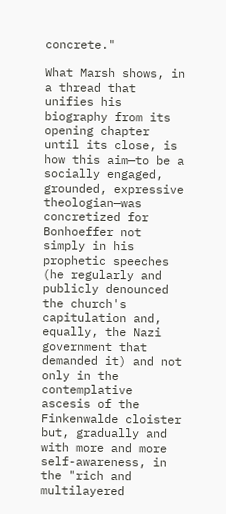concrete."

What Marsh shows, in a thread that unifies his biography from its opening chapter until its close, is how this aim—to be a socially engaged, grounded, expressive theologian—was concretized for Bonhoeffer not simply in his prophetic speeches (he regularly and publicly denounced the church's capitulation and, equally, the Nazi government that demanded it) and not only in the contemplative ascesis of the Finkenwalde cloister but, gradually and with more and more self-awareness, in the "rich and multilayered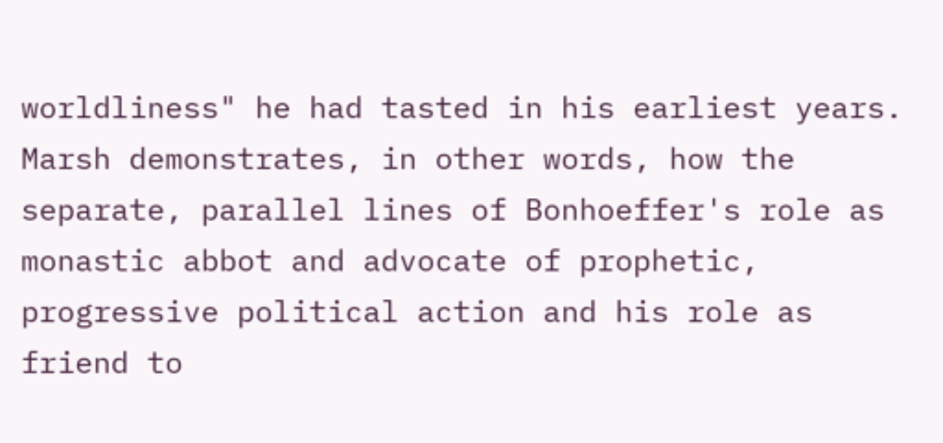worldliness" he had tasted in his earliest years. Marsh demonstrates, in other words, how the separate, parallel lines of Bonhoeffer's role as monastic abbot and advocate of prophetic, progressive political action and his role as friend to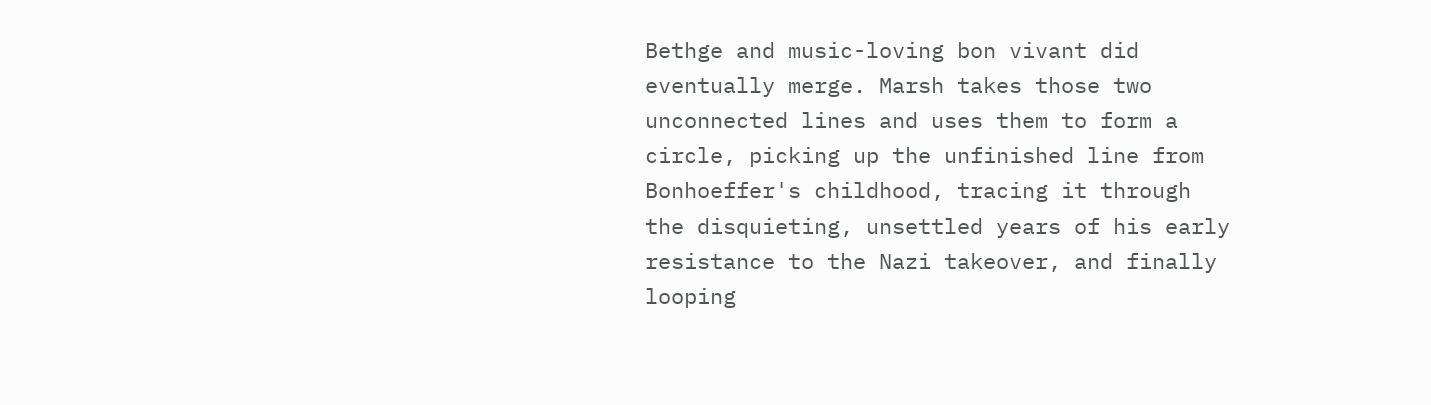Bethge and music-loving bon vivant did eventually merge. Marsh takes those two unconnected lines and uses them to form a circle, picking up the unfinished line from Bonhoeffer's childhood, tracing it through the disquieting, unsettled years of his early resistance to the Nazi takeover, and finally looping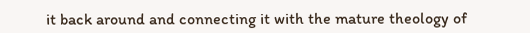it back around and connecting it with the mature theology of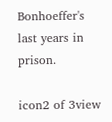Bonhoeffer's last years in prison.

icon2 of 3view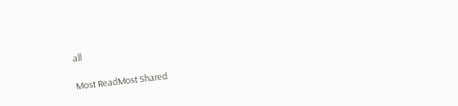all

Most ReadMost Shared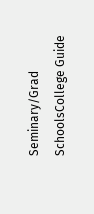Seminary/Grad SchoolsCollege Guide